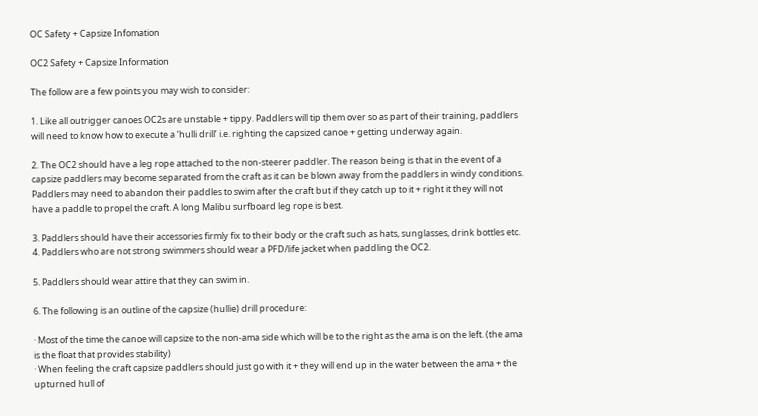OC Safety + Capsize Infomation

OC2 Safety + Capsize Information

The follow are a few points you may wish to consider:

1. Like all outrigger canoes OC2s are unstable + tippy. Paddlers will tip them over so as part of their training, paddlers will need to know how to execute a ‘hulli drill’ i.e. righting the capsized canoe + getting underway again.

2. The OC2 should have a leg rope attached to the non-steerer paddler. The reason being is that in the event of a capsize paddlers may become separated from the craft as it can be blown away from the paddlers in windy conditions. Paddlers may need to abandon their paddles to swim after the craft but if they catch up to it + right it they will not have a paddle to propel the craft. A long Malibu surfboard leg rope is best.

3. Paddlers should have their accessories firmly fix to their body or the craft such as hats, sunglasses, drink bottles etc. 4. Paddlers who are not strong swimmers should wear a PFD/life jacket when paddling the OC2.

5. Paddlers should wear attire that they can swim in.

6. The following is an outline of the capsize (hullie) drill procedure:

· Most of the time the canoe will capsize to the non-ama side which will be to the right as the ama is on the left. (the ama is the float that provides stability)
· When feeling the craft capsize paddlers should just go with it + they will end up in the water between the ama + the upturned hull of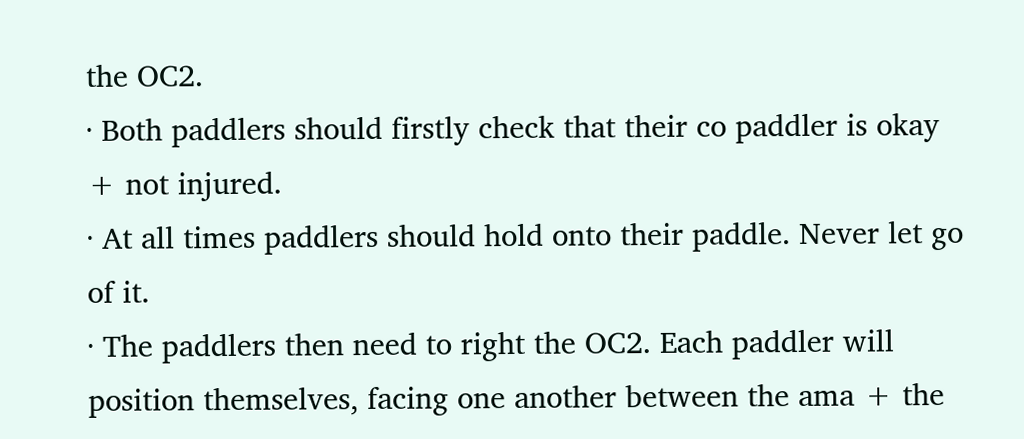the OC2.
· Both paddlers should firstly check that their co paddler is okay + not injured.
· At all times paddlers should hold onto their paddle. Never let go of it.
· The paddlers then need to right the OC2. Each paddler will position themselves, facing one another between the ama + the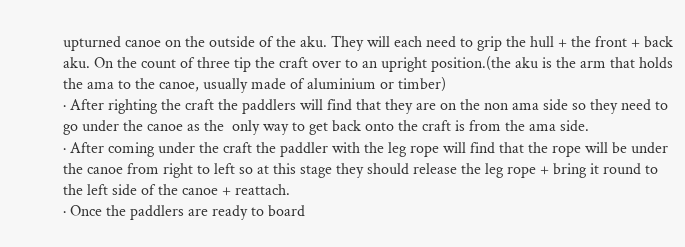upturned canoe on the outside of the aku. They will each need to grip the hull + the front + back aku. On the count of three tip the craft over to an upright position.(the aku is the arm that holds the ama to the canoe, usually made of aluminium or timber)
· After righting the craft the paddlers will find that they are on the non ama side so they need to go under the canoe as the  only way to get back onto the craft is from the ama side.
· After coming under the craft the paddler with the leg rope will find that the rope will be under the canoe from right to left so at this stage they should release the leg rope + bring it round to the left side of the canoe + reattach.
· Once the paddlers are ready to board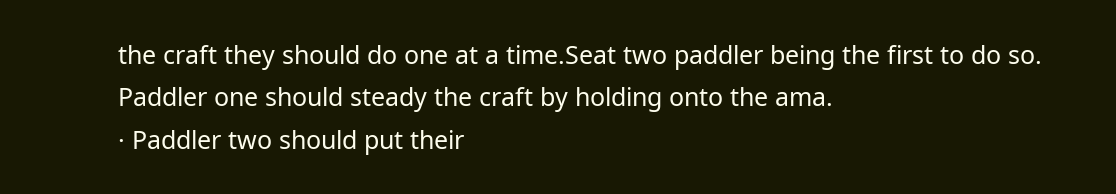the craft they should do one at a time.Seat two paddler being the first to do so. Paddler one should steady the craft by holding onto the ama.
· Paddler two should put their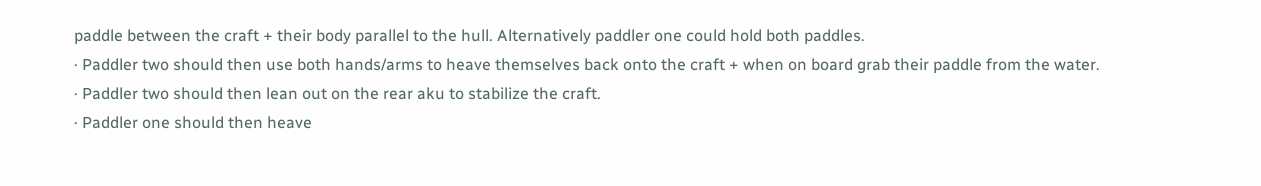paddle between the craft + their body parallel to the hull. Alternatively paddler one could hold both paddles.
· Paddler two should then use both hands/arms to heave themselves back onto the craft + when on board grab their paddle from the water.
· Paddler two should then lean out on the rear aku to stabilize the craft.
· Paddler one should then heave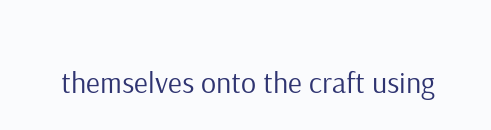themselves onto the craft using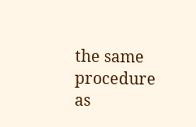the same procedure as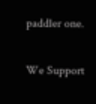paddler one.

We Support